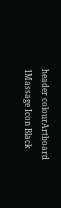header colourArtboard 1Massage Icon Black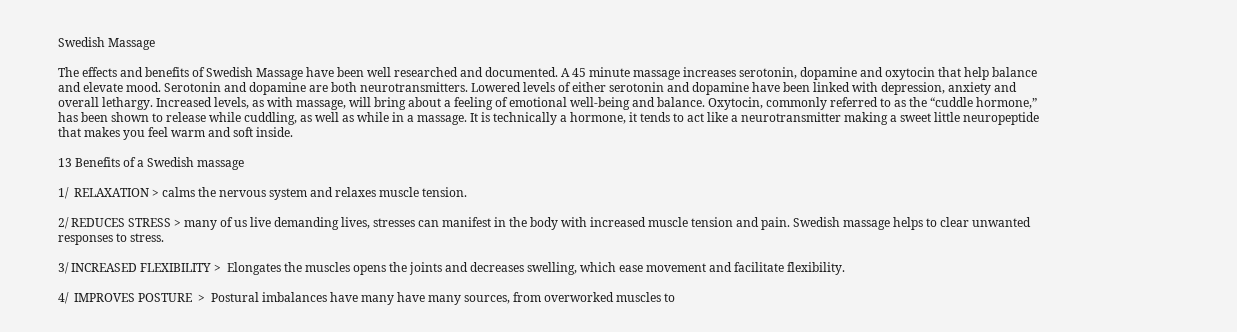Swedish Massage

The effects and benefits of Swedish Massage have been well researched and documented. A 45 minute massage increases serotonin, dopamine and oxytocin that help balance and elevate mood. Serotonin and dopamine are both neurotransmitters. Lowered levels of either serotonin and dopamine have been linked with depression, anxiety and overall lethargy. Increased levels, as with massage, will bring about a feeling of emotional well-being and balance. Oxytocin, commonly referred to as the “cuddle hormone,” has been shown to release while cuddling, as well as while in a massage. It is technically a hormone, it tends to act like a neurotransmitter making a sweet little neuropeptide that makes you feel warm and soft inside.

13 Benefits of a Swedish massage

1/  RELAXATION > calms the nervous system and relaxes muscle tension.

2/ REDUCES STRESS > many of us live demanding lives, stresses can manifest in the body with increased muscle tension and pain. Swedish massage helps to clear unwanted responses to stress.

3/ INCREASED FLEXIBILITY >  Elongates the muscles opens the joints and decreases swelling, which ease movement and facilitate flexibility.

4/  IMPROVES POSTURE  >  Postural imbalances have many have many sources, from overworked muscles to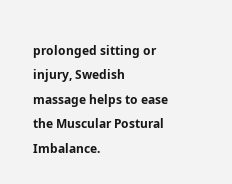prolonged sitting or injury, Swedish massage helps to ease the Muscular Postural Imbalance.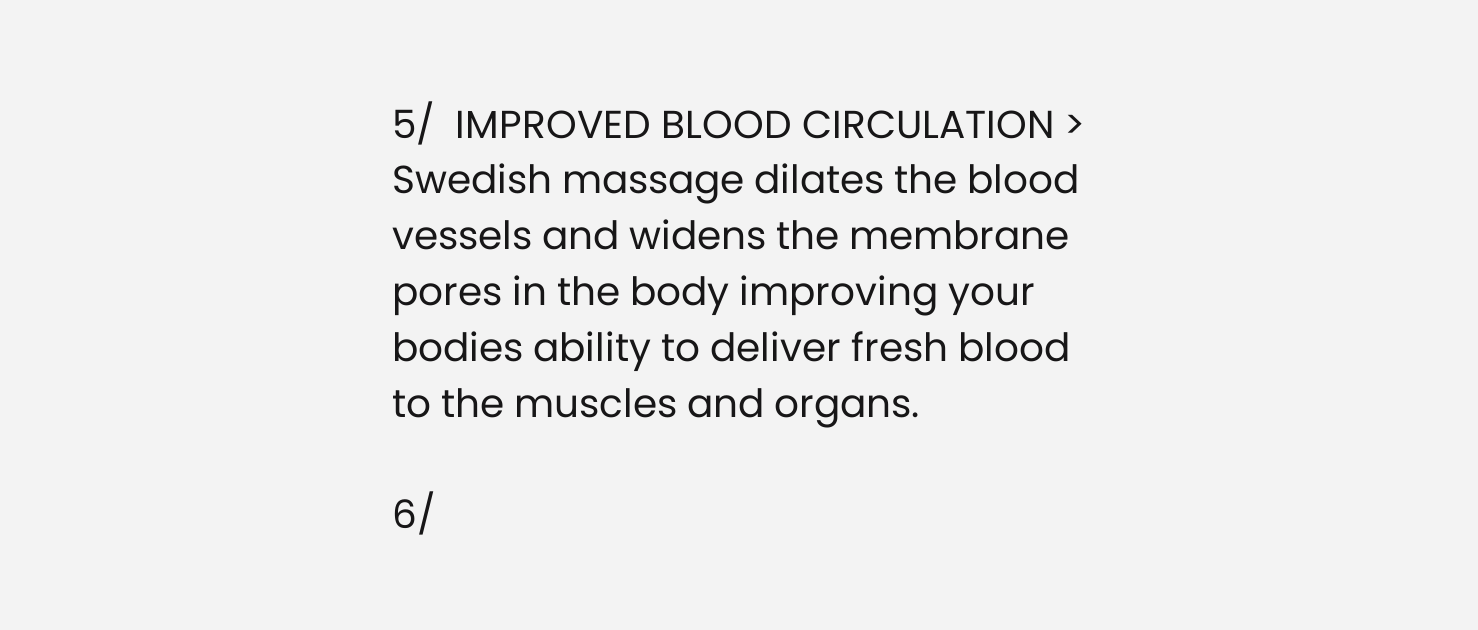5/  IMPROVED BLOOD CIRCULATION > Swedish massage dilates the blood vessels and widens the membrane pores in the body improving your bodies ability to deliver fresh blood to the muscles and organs.

6/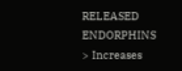RELEASED ENDORPHINS > Increases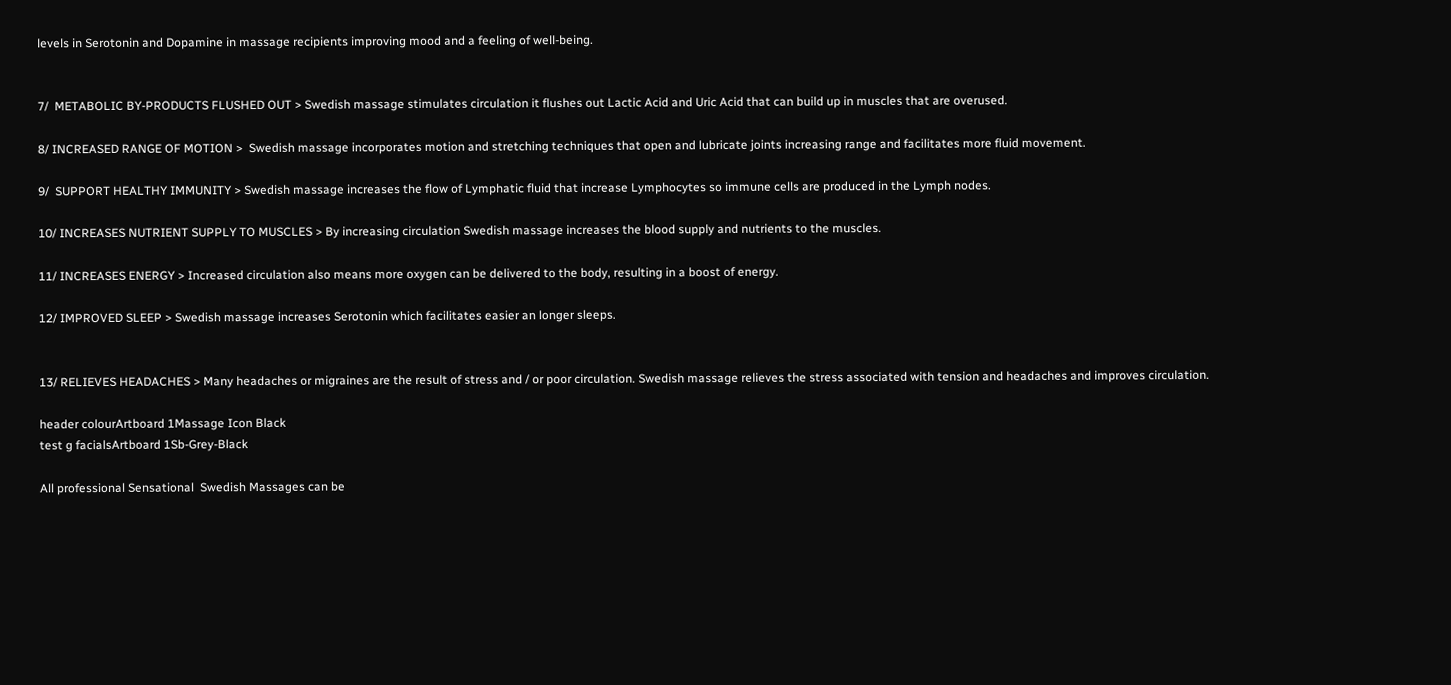levels in Serotonin and Dopamine in massage recipients improving mood and a feeling of well-being.


7/  METABOLIC BY-PRODUCTS FLUSHED OUT > Swedish massage stimulates circulation it flushes out Lactic Acid and Uric Acid that can build up in muscles that are overused.

8/ INCREASED RANGE OF MOTION >  Swedish massage incorporates motion and stretching techniques that open and lubricate joints increasing range and facilitates more fluid movement.

9/  SUPPORT HEALTHY IMMUNITY > Swedish massage increases the flow of Lymphatic fluid that increase Lymphocytes so immune cells are produced in the Lymph nodes.

10/ INCREASES NUTRIENT SUPPLY TO MUSCLES > By increasing circulation Swedish massage increases the blood supply and nutrients to the muscles.

11/ INCREASES ENERGY > Increased circulation also means more oxygen can be delivered to the body, resulting in a boost of energy.

12/ IMPROVED SLEEP > Swedish massage increases Serotonin which facilitates easier an longer sleeps.


13/ RELIEVES HEADACHES > Many headaches or migraines are the result of stress and / or poor circulation. Swedish massage relieves the stress associated with tension and headaches and improves circulation.

header colourArtboard 1Massage Icon Black
test g facialsArtboard 1Sb-Grey-Black

All professional Sensational  Swedish Massages can be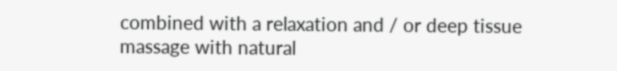combined with a relaxation and / or deep tissue massage with natural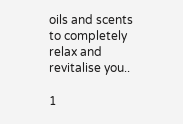oils and scents to completely relax and revitalise you..

1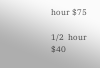hour $75

1/2  hour $40